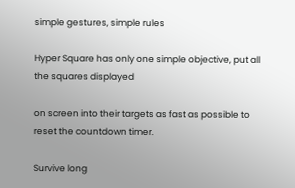simple gestures, simple rules

Hyper Square has only one simple objective, put all the squares displayed

on screen into their targets as fast as possible to reset the countdown timer.

Survive long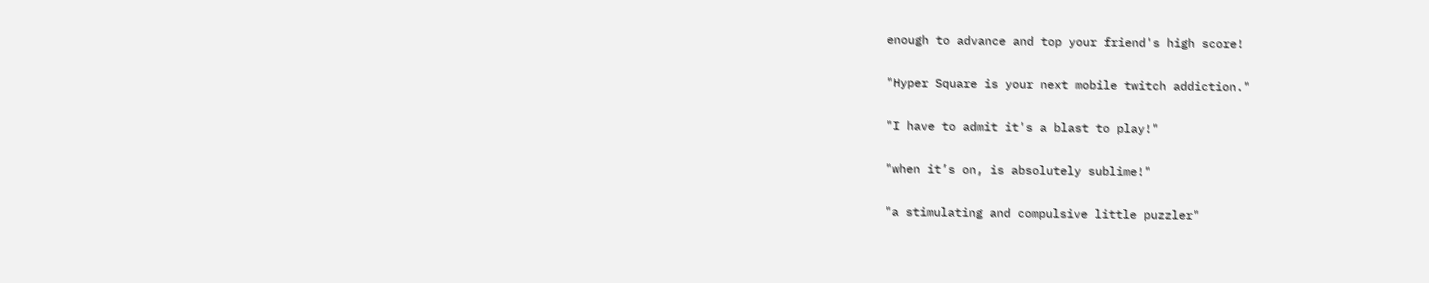enough to advance and top your friend's high score!

"Hyper Square is your next mobile twitch addiction."

"I have to admit it's a blast to play!"

"when it’s on, is absolutely sublime!"

"a stimulating and compulsive little puzzler"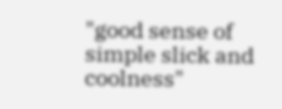"good sense of simple slick and coolness"